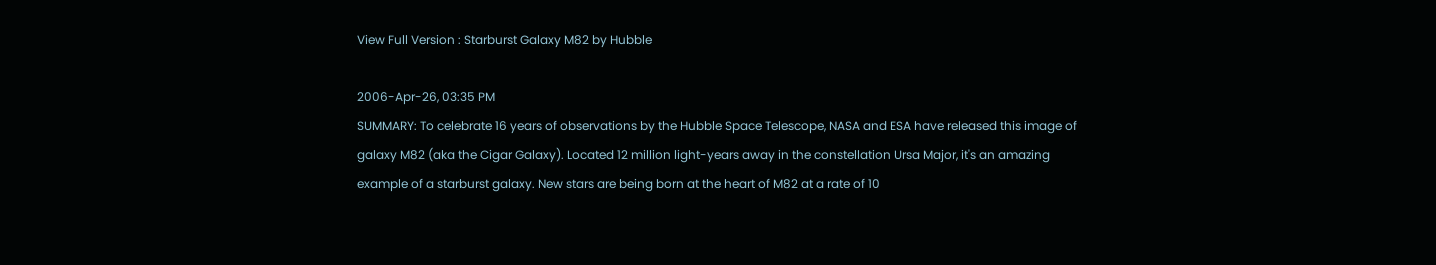View Full Version : Starburst Galaxy M82 by Hubble

2006-Apr-26, 03:35 PM
SUMMARY: To celebrate 16 years of observations by the Hubble Space Telescope, NASA and ESA have released this image of galaxy M82 (aka the Cigar Galaxy). Located 12 million light-years away in the constellation Ursa Major, it's an amazing example of a starburst galaxy. New stars are being born at the heart of M82 at a rate of 10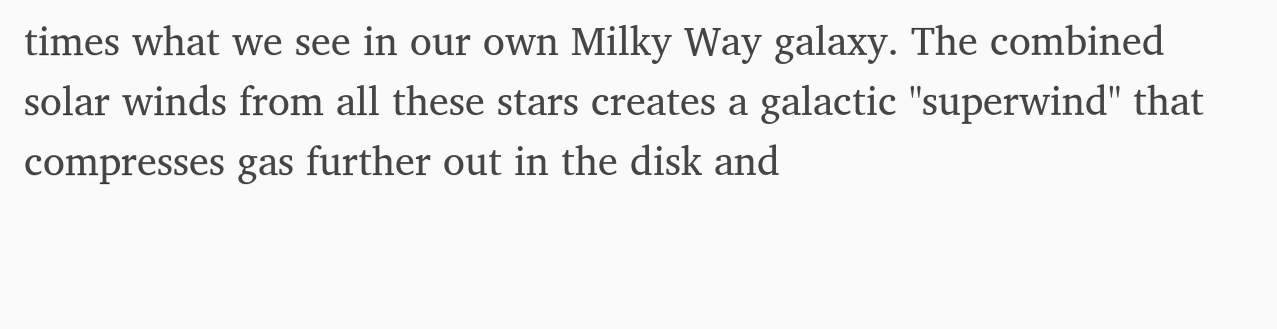times what we see in our own Milky Way galaxy. The combined solar winds from all these stars creates a galactic "superwind" that compresses gas further out in the disk and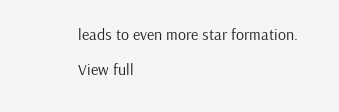leads to even more star formation.

View full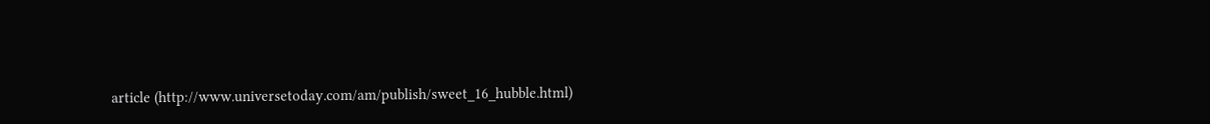article (http://www.universetoday.com/am/publish/sweet_16_hubble.html)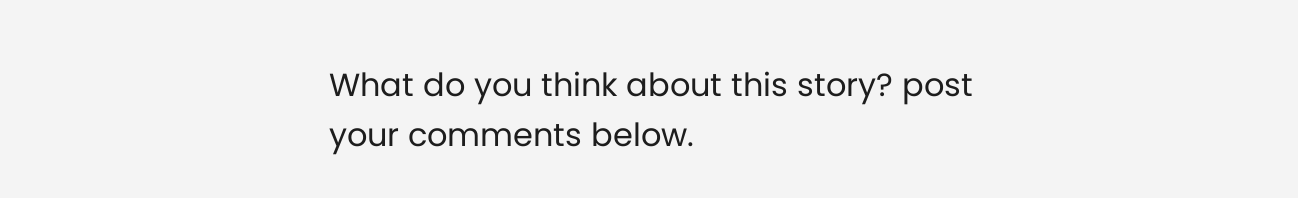What do you think about this story? post your comments below.